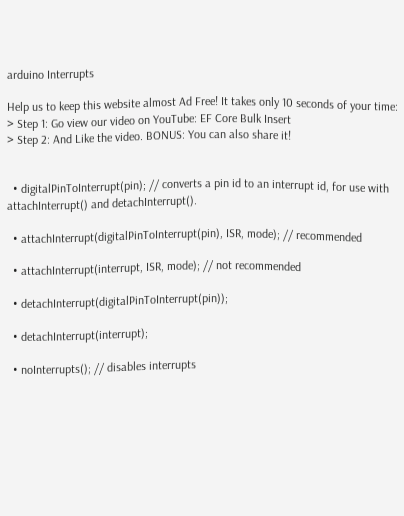arduino Interrupts

Help us to keep this website almost Ad Free! It takes only 10 seconds of your time:
> Step 1: Go view our video on YouTube: EF Core Bulk Insert
> Step 2: And Like the video. BONUS: You can also share it!


  • digitalPinToInterrupt(pin); // converts a pin id to an interrupt id, for use with attachInterrupt() and detachInterrupt().

  • attachInterrupt(digitalPinToInterrupt(pin), ISR, mode); // recommended

  • attachInterrupt(interrupt, ISR, mode); // not recommended

  • detachInterrupt(digitalPinToInterrupt(pin));

  • detachInterrupt(interrupt);

  • noInterrupts(); // disables interrupts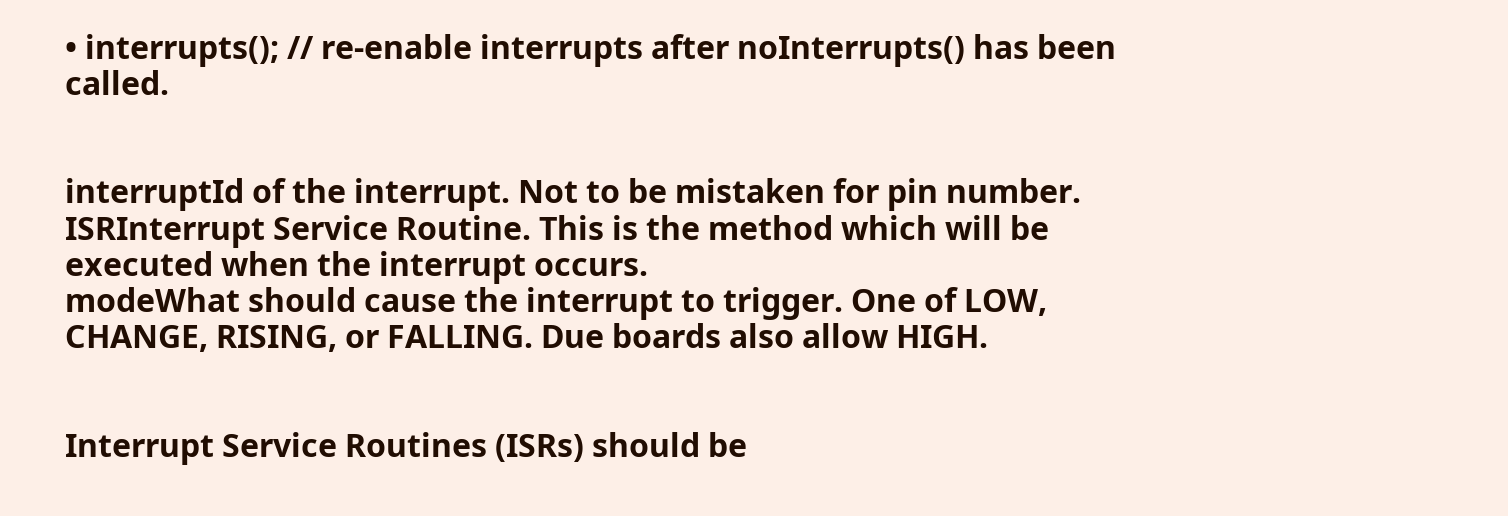• interrupts(); // re-enable interrupts after noInterrupts() has been called.


interruptId of the interrupt. Not to be mistaken for pin number.
ISRInterrupt Service Routine. This is the method which will be executed when the interrupt occurs.
modeWhat should cause the interrupt to trigger. One of LOW, CHANGE, RISING, or FALLING. Due boards also allow HIGH.


Interrupt Service Routines (ISRs) should be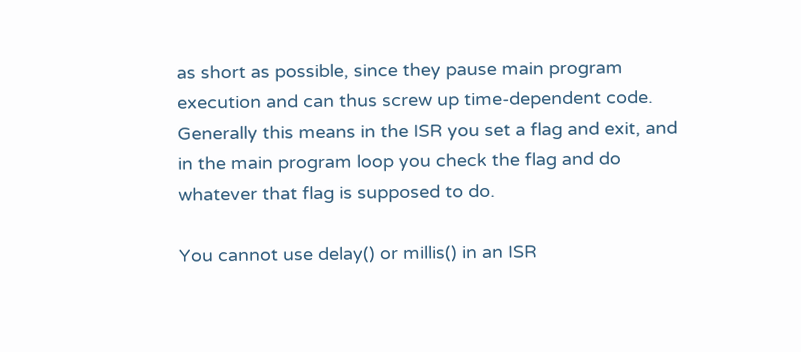as short as possible, since they pause main program execution and can thus screw up time-dependent code. Generally this means in the ISR you set a flag and exit, and in the main program loop you check the flag and do whatever that flag is supposed to do.

You cannot use delay() or millis() in an ISR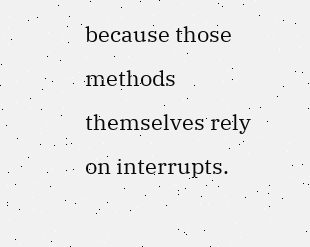because those methods themselves rely on interrupts.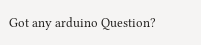Got any arduino Question?